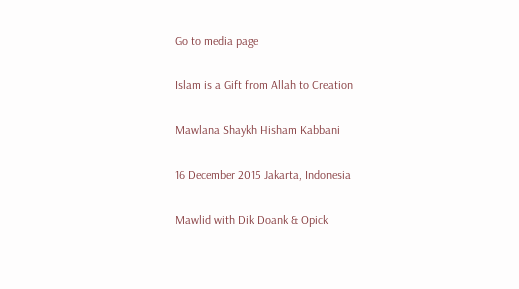Go to media page

Islam is a Gift from Allah to Creation

Mawlana Shaykh Hisham Kabbani

16 December 2015 Jakarta, Indonesia

Mawlid with Dik Doank & Opick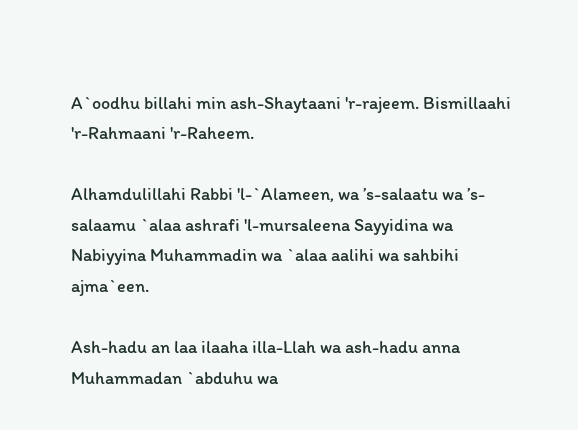A`oodhu billahi min ash-Shaytaani 'r-rajeem. Bismillaahi 'r-Rahmaani 'r-Raheem.

Alhamdulillahi Rabbi 'l-`Alameen, wa ’s-salaatu wa ’s-salaamu `alaa ashrafi 'l-mursaleena Sayyidina wa Nabiyyina Muhammadin wa `alaa aalihi wa sahbihi ajma`een.

Ash-hadu an laa ilaaha illa-Llah wa ash-hadu anna Muhammadan `abduhu wa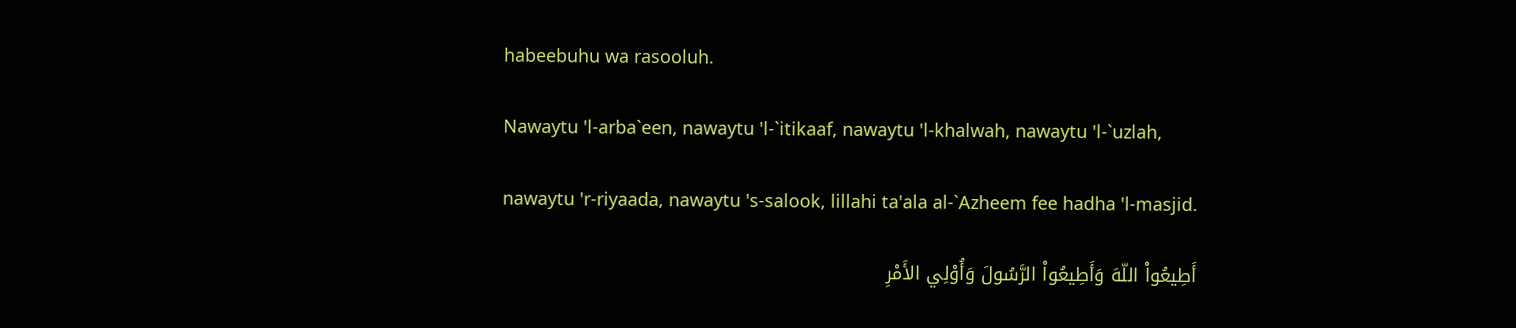habeebuhu wa rasooluh.

Nawaytu 'l-arba`een, nawaytu 'l-`itikaaf, nawaytu 'l-khalwah, nawaytu 'l-`uzlah,

nawaytu 'r-riyaada, nawaytu 's-salook, lillahi ta'ala al-`Azheem fee hadha 'l-masjid.

أَطِيعُواْ اللّهَ وَأَطِيعُواْ الرَّسُولَ وَأُوْلِي الأَمْرِ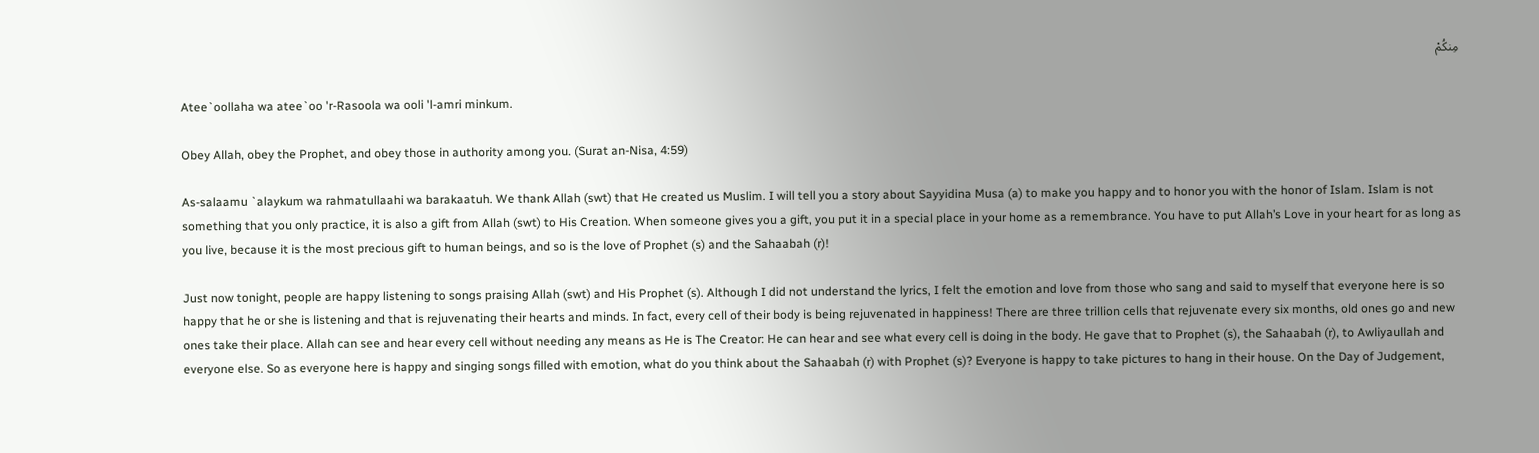مِنكُمْ

Atee`oollaha wa atee`oo 'r-Rasoola wa ooli 'l-amri minkum.

Obey Allah, obey the Prophet, and obey those in authority among you. (Surat an-Nisa, 4:59)

As-salaamu `alaykum wa rahmatullaahi wa barakaatuh. We thank Allah (swt) that He created us Muslim. I will tell you a story about Sayyidina Musa (a) to make you happy and to honor you with the honor of Islam. Islam is not something that you only practice, it is also a gift from Allah (swt) to His Creation. When someone gives you a gift, you put it in a special place in your home as a remembrance. You have to put Allah’s Love in your heart for as long as you live, because it is the most precious gift to human beings, and so is the love of Prophet (s) and the Sahaabah (r)!

Just now tonight, people are happy listening to songs praising Allah (swt) and His Prophet (s). Although I did not understand the lyrics, I felt the emotion and love from those who sang and said to myself that everyone here is so happy that he or she is listening and that is rejuvenating their hearts and minds. In fact, every cell of their body is being rejuvenated in happiness! There are three trillion cells that rejuvenate every six months, old ones go and new ones take their place. Allah can see and hear every cell without needing any means as He is The Creator: He can hear and see what every cell is doing in the body. He gave that to Prophet (s), the Sahaabah (r), to Awliyaullah and everyone else. So as everyone here is happy and singing songs filled with emotion, what do you think about the Sahaabah (r) with Prophet (s)? Everyone is happy to take pictures to hang in their house. On the Day of Judgement,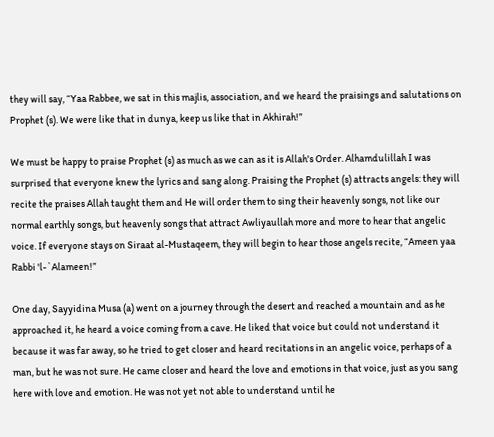they will say, “Yaa Rabbee, we sat in this majlis, association, and we heard the praisings and salutations on Prophet (s). We were like that in dunya, keep us like that in Akhirah!”

We must be happy to praise Prophet (s) as much as we can as it is Allah's Order. Alhamdulillah I was surprised that everyone knew the lyrics and sang along. Praising the Prophet (s) attracts angels: they will recite the praises Allah taught them and He will order them to sing their heavenly songs, not like our normal earthly songs, but heavenly songs that attract Awliyaullah more and more to hear that angelic voice. If everyone stays on Siraat al-Mustaqeem, they will begin to hear those angels recite, “Ameen yaa Rabbi 'l-`Alameen!”

One day, Sayyidina Musa (a) went on a journey through the desert and reached a mountain and as he approached it, he heard a voice coming from a cave. He liked that voice but could not understand it because it was far away, so he tried to get closer and heard recitations in an angelic voice, perhaps of a man, but he was not sure. He came closer and heard the love and emotions in that voice, just as you sang here with love and emotion. He was not yet not able to understand until he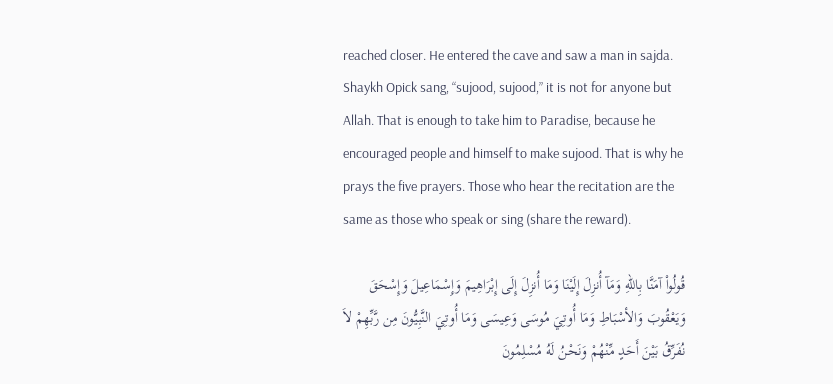reached closer. He entered the cave and saw a man in sajda. Shaykh Opick sang, “sujood, sujood,” it is not for anyone but Allah. That is enough to take him to Paradise, because he encouraged people and himself to make sujood. That is why he prays the five prayers. Those who hear the recitation are the same as those who speak or sing (share the reward).

قُولُواْ آمَنَّا بِاللّهِ وَمَآ أُنزِلَ إِلَيْنَا وَمَا أُنزِلَ إِلَى إِبْرَاهِيمَ وَإِسْمَاعِيلَ وَإِسْحَقَ وَيَعْقُوبَ وَالأسْبَاطِ وَمَا أُوتِيَ مُوسَى وَعِيسَى وَمَا أُوتِيَ النَّبِيُّونَ مِن رَّبِّهِمْ لاَ نُفَرِّقُ بَيْنَ أَحَدٍ مِّنْهُمْ وَنَحْنُ لَهُ مُسْلِمُونَ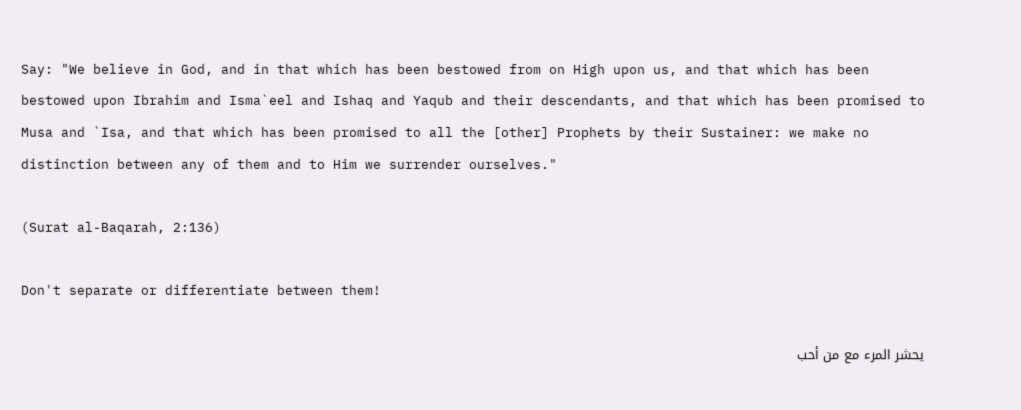Say: "We believe in God, and in that which has been bestowed from on High upon us, and that which has been bestowed upon Ibrahim and Isma`eel and Ishaq and Yaqub and their descendants, and that which has been promised to Musa and `Isa, and that which has been promised to all the [other] Prophets by their Sustainer: we make no distinction between any of them and to Him we surrender ourselves."

(Surat al-Baqarah, 2:136)

Don't separate or differentiate between them!

يحشر المرء مع من أحب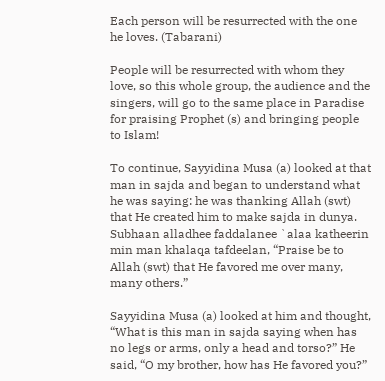Each person will be resurrected with the one he loves. (Tabarani)

People will be resurrected with whom they love, so this whole group, the audience and the singers, will go to the same place in Paradise for praising Prophet (s) and bringing people to Islam!

To continue, Sayyidina Musa (a) looked at that man in sajda and began to understand what he was saying: he was thanking Allah (swt) that He created him to make sajda in dunya. Subhaan alladhee faddalanee `alaa katheerin min man khalaqa tafdeelan, “Praise be to Allah (swt) that He favored me over many, many others.”

Sayyidina Musa (a) looked at him and thought, “What is this man in sajda saying when has no legs or arms, only a head and torso?” He said, “O my brother, how has He favored you?”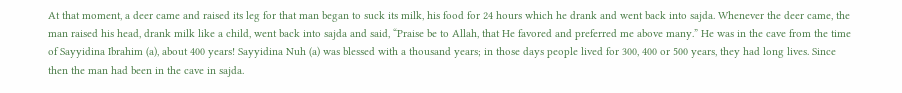At that moment, a deer came and raised its leg for that man began to suck its milk, his food for 24 hours which he drank and went back into sajda. Whenever the deer came, the man raised his head, drank milk like a child, went back into sajda and said, “Praise be to Allah, that He favored and preferred me above many.” He was in the cave from the time of Sayyidina Ibrahim (a), about 400 years! Sayyidina Nuh (a) was blessed with a thousand years; in those days people lived for 300, 400 or 500 years, they had long lives. Since then the man had been in the cave in sajda.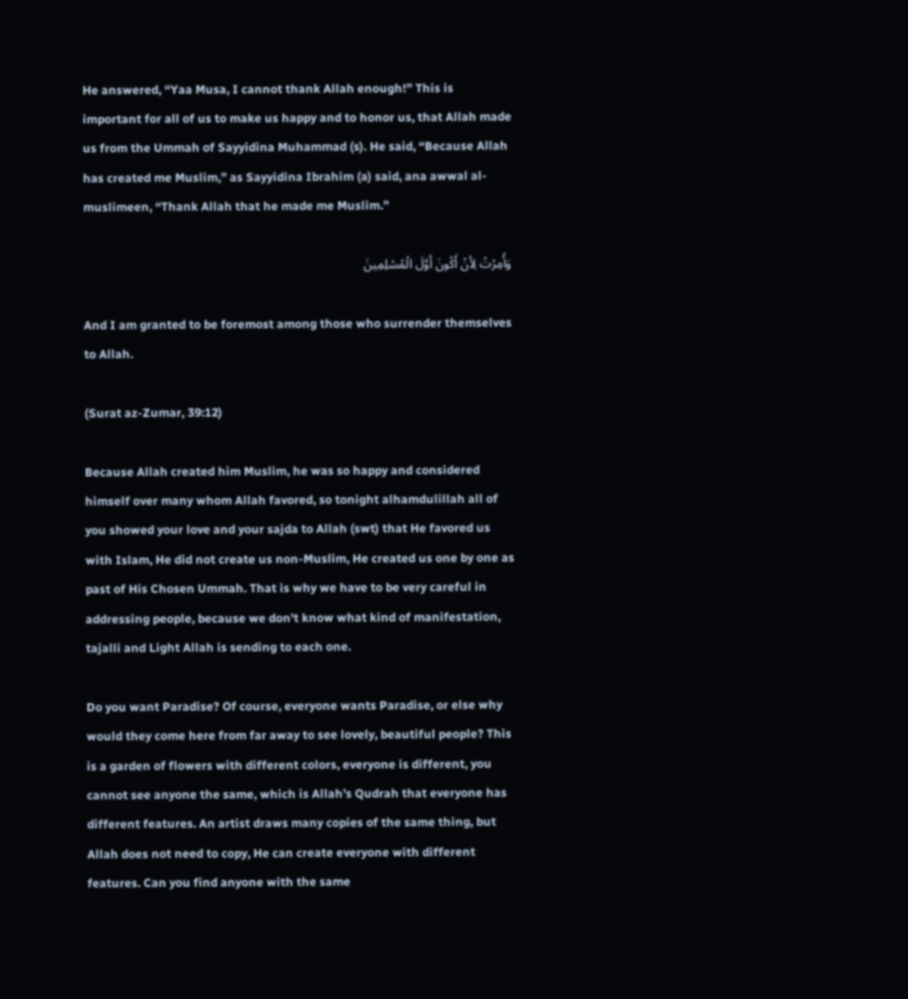He answered, “Yaa Musa, I cannot thank Allah enough!” This is important for all of us to make us happy and to honor us, that Allah made us from the Ummah of Sayyidina Muhammad (s). He said, “Because Allah has created me Muslim,” as Sayyidina Ibrahim (a) said, ana awwal al-muslimeen, “Thank Allah that he made me Muslim.”

وَأُمِرْتُ لِأَنْ أَكُونَ أَوَّلَ الْمُسْلِمِينَ

And I am granted to be foremost among those who surrender themselves to Allah.

(Surat az-Zumar, 39:12)

Because Allah created him Muslim, he was so happy and considered himself over many whom Allah favored, so tonight alhamdulillah all of you showed your love and your sajda to Allah (swt) that He favored us with Islam, He did not create us non-Muslim, He created us one by one as past of His Chosen Ummah. That is why we have to be very careful in addressing people, because we don't know what kind of manifestation, tajalli and Light Allah is sending to each one.

Do you want Paradise? Of course, everyone wants Paradise, or else why would they come here from far away to see lovely, beautiful people? This is a garden of flowers with different colors, everyone is different, you cannot see anyone the same, which is Allah’s Qudrah that everyone has different features. An artist draws many copies of the same thing, but Allah does not need to copy, He can create everyone with different features. Can you find anyone with the same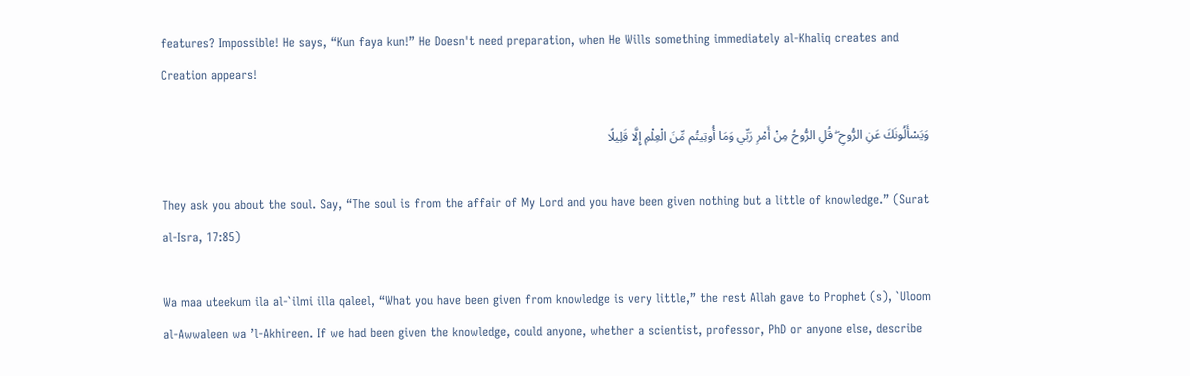features? Impossible! He says, “Kun faya kun!” He Doesn't need preparation, when He Wills something immediately al-Khaliq creates and Creation appears!

وَيَسْأَلُونَكَ عَنِ الرُّوحِ ۖ قُلِ الرُّوحُ مِنْ أَمْرِ رَبِّي وَمَا أُوتِيتُم مِّنَ الْعِلْمِ إِلَّا قَلِيلًا

They ask you about the soul. Say, “The soul is from the affair of My Lord and you have been given nothing but a little of knowledge.” (Surat al-Isra, 17:85)

Wa maa uteekum ila al-`ilmi illa qaleel, “What you have been given from knowledge is very little,” the rest Allah gave to Prophet (s), `Uloom al-Awwaleen wa ’l-Akhireen. If we had been given the knowledge, could anyone, whether a scientist, professor, PhD or anyone else, describe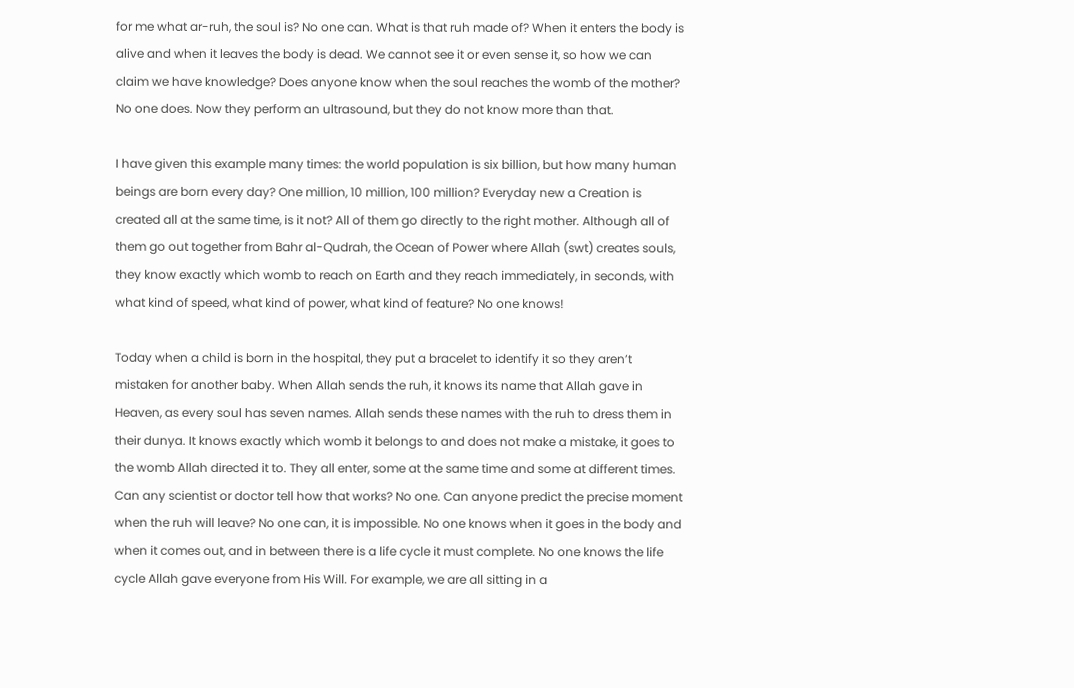for me what ar-ruh, the soul is? No one can. What is that ruh made of? When it enters the body is alive and when it leaves the body is dead. We cannot see it or even sense it, so how we can claim we have knowledge? Does anyone know when the soul reaches the womb of the mother? No one does. Now they perform an ultrasound, but they do not know more than that.

I have given this example many times: the world population is six billion, but how many human beings are born every day? One million, 10 million, 100 million? Everyday new a Creation is created all at the same time, is it not? All of them go directly to the right mother. Although all of them go out together from Bahr al-Qudrah, the Ocean of Power where Allah (swt) creates souls, they know exactly which womb to reach on Earth and they reach immediately, in seconds, with what kind of speed, what kind of power, what kind of feature? No one knows!

Today when a child is born in the hospital, they put a bracelet to identify it so they aren’t mistaken for another baby. When Allah sends the ruh, it knows its name that Allah gave in Heaven, as every soul has seven names. Allah sends these names with the ruh to dress them in their dunya. It knows exactly which womb it belongs to and does not make a mistake, it goes to the womb Allah directed it to. They all enter, some at the same time and some at different times. Can any scientist or doctor tell how that works? No one. Can anyone predict the precise moment when the ruh will leave? No one can, it is impossible. No one knows when it goes in the body and when it comes out, and in between there is a life cycle it must complete. No one knows the life cycle Allah gave everyone from His Will. For example, we are all sitting in a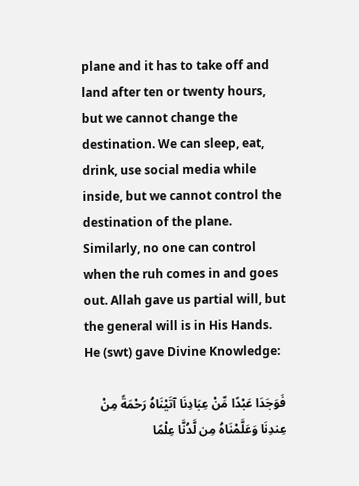plane and it has to take off and land after ten or twenty hours, but we cannot change the destination. We can sleep, eat, drink, use social media while inside, but we cannot control the destination of the plane. Similarly, no one can control when the ruh comes in and goes out. Allah gave us partial will, but the general will is in His Hands. He (swt) gave Divine Knowledge:

فَوَجَدَا عَبْدًا مِّنْ عِبَادِنَا آتَيْنَاهُ رَحْمَةً مِنْ عِندِنَا وَعَلَّمْنَاهُ مِن لَّدُنَّا عِلْمًا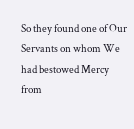So they found one of Our Servants on whom We had bestowed Mercy from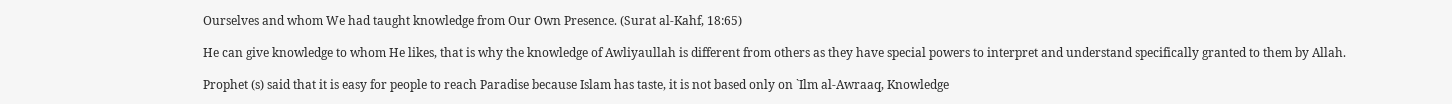Ourselves and whom We had taught knowledge from Our Own Presence. (Surat al-Kahf, 18:65)

He can give knowledge to whom He likes, that is why the knowledge of Awliyaullah is different from others as they have special powers to interpret and understand specifically granted to them by Allah.

Prophet (s) said that it is easy for people to reach Paradise because Islam has taste, it is not based only on `Ilm al-Awraaq, Knowledge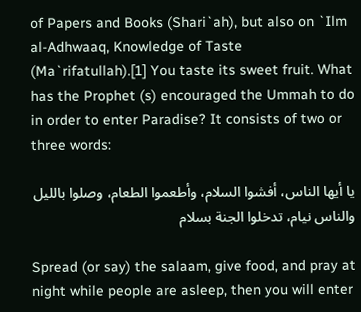of Papers and Books (Shari`ah), but also on `Ilm al-Adhwaaq, Knowledge of Taste (Ma`rifatullah).[1] You taste its sweet fruit. What has the Prophet (s) encouraged the Ummah to do in order to enter Paradise? It consists of two or three words:

يا أيها الناس، أفشوا السلام، وأطعموا الطعام، وصلوا بالليل والناس نيام، تدخلوا الجنة بسلام

Spread (or say) the salaam, give food, and pray at night while people are asleep, then you will enter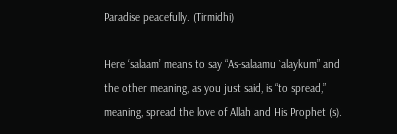Paradise peacefully. (Tirmidhi)

Here ‘salaam’ means to say “As-salaamu `alaykum” and the other meaning, as you just said, is “to spread,” meaning, spread the love of Allah and His Prophet (s).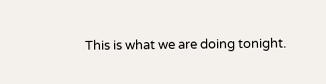This is what we are doing tonight.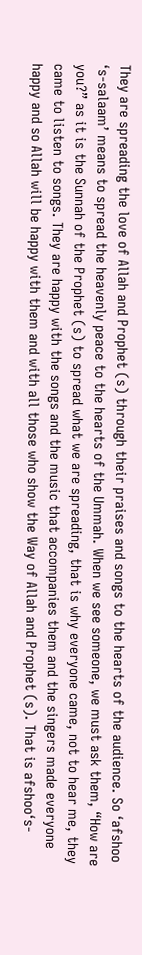They are spreading the love of Allah and Prophet (s) through their praises and songs to the hearts of the audience. So ‘afshoo ‘s-salaam’ means to spread the heavenly peace to the hearts of the Ummah. When we see someone, we must ask them, “How are you?” as it is the Sunnah of the Prophet (s) to spread what we are spreading, that is why everyone came, not to hear me, they came to listen to songs. They are happy with the songs and the music that accompanies them and the singers made everyone happy and so Allah will be happy with them and with all those who show the Way of Allah and Prophet (s). That is afshoo‘s-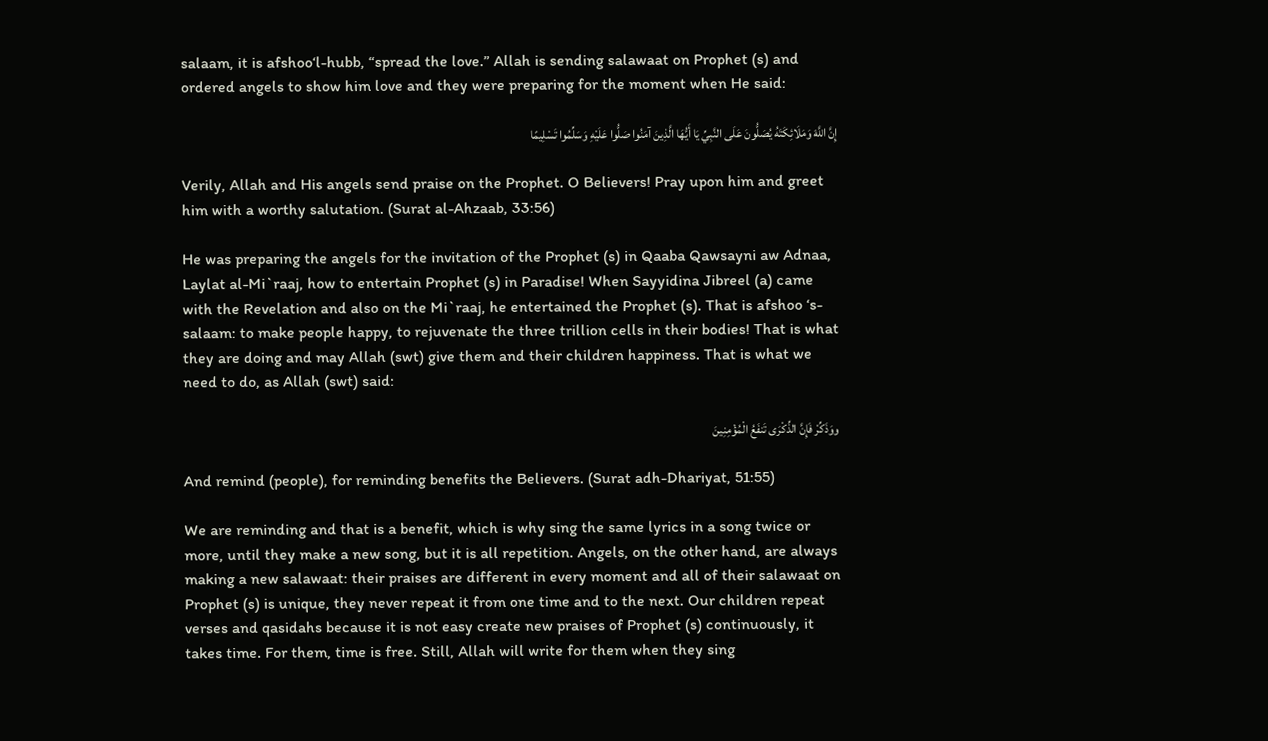salaam, it is afshoo‘l-hubb, “spread the love.” Allah is sending salawaat on Prophet (s) and ordered angels to show him love and they were preparing for the moment when He said:

إِنَّ اللَّهَ وَمَلَائِكَتَهُ يُصَلُّونَ عَلَى النَّبِيِّ يَا أَيُّهَا الَّذِينَ آمَنُوا صَلُّوا عَلَيْهِ وَسَلِّمُوا تَسْلِيمًا

Verily, Allah and His angels send praise on the Prophet. O Believers! Pray upon him and greet him with a worthy salutation. (Surat al-Ahzaab, 33:56)

He was preparing the angels for the invitation of the Prophet (s) in Qaaba Qawsayni aw Adnaa, Laylat al-Mi`raaj, how to entertain Prophet (s) in Paradise! When Sayyidina Jibreel (a) came with the Revelation and also on the Mi`raaj, he entertained the Prophet (s). That is afshoo ‘s-salaam: to make people happy, to rejuvenate the three trillion cells in their bodies! That is what they are doing and may Allah (swt) give them and their children happiness. That is what we need to do, as Allah (swt) said:

ووَذَكِّرْ فَإِنَّ الذِّكْرَى تَنفَعُ الْمُؤْمِنِينَ

And remind (people), for reminding benefits the Believers. (Surat adh-Dhariyat, 51:55)

We are reminding and that is a benefit, which is why sing the same lyrics in a song twice or more, until they make a new song, but it is all repetition. Angels, on the other hand, are always making a new salawaat: their praises are different in every moment and all of their salawaat on Prophet (s) is unique, they never repeat it from one time and to the next. Our children repeat verses and qasidahs because it is not easy create new praises of Prophet (s) continuously, it takes time. For them, time is free. Still, Allah will write for them when they sing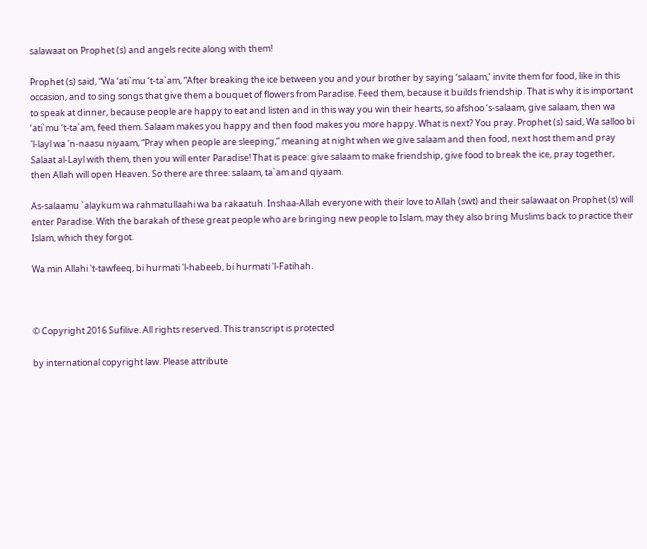salawaat on Prophet (s) and angels recite along with them!

Prophet (s) said, “Wa ‘ati`mu ‘t-ta`am, “After breaking the ice between you and your brother by saying ‘salaam,’ invite them for food, like in this occasion, and to sing songs that give them a bouquet of flowers from Paradise. Feed them, because it builds friendship. That is why it is important to speak at dinner, because people are happy to eat and listen and in this way you win their hearts, so afshoo ‘s-salaam, give salaam, then wa ‘ati`mu ‘t-ta`am, feed them. Salaam makes you happy and then food makes you more happy. What is next? You pray. Prophet (s) said, Wa salloo bi 'l-layl wa 'n-naasu niyaam, “Pray when people are sleeping,” meaning at night when we give salaam and then food, next host them and pray Salaat al-Layl with them, then you will enter Paradise! That is peace: give salaam to make friendship, give food to break the ice, pray together, then Allah will open Heaven. So there are three: salaam, ta`am and qiyaam.

As-salaamu `alaykum wa rahmatullaahi wa ba rakaatuh. Inshaa-Allah everyone with their love to Allah (swt) and their salawaat on Prophet (s) will enter Paradise. With the barakah of these great people who are bringing new people to Islam, may they also bring Muslims back to practice their Islam, which they forgot.

Wa min Allahi 't-tawfeeq, bi hurmati 'l-habeeb, bi hurmati 'l-Fatihah.



© Copyright 2016 Sufilive. All rights reserved. This transcript is protected

by international copyright law. Please attribute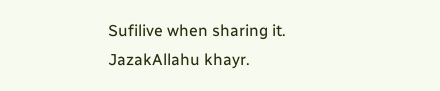Sufilive when sharing it. JazakAllahu khayr.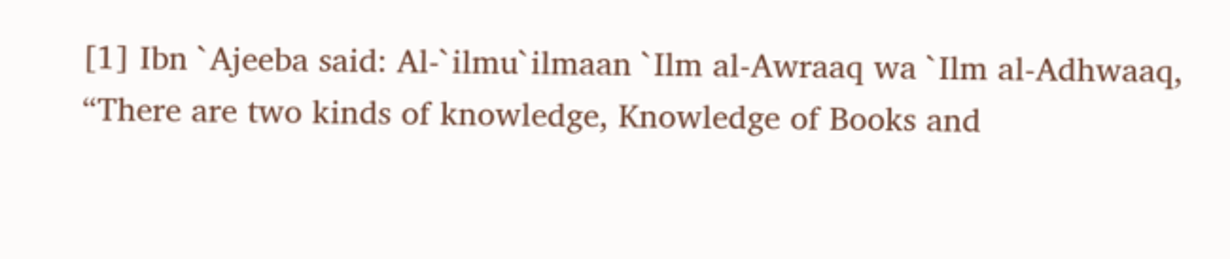[1] Ibn `Ajeeba said: Al-`ilmu`ilmaan `Ilm al-Awraaq wa `Ilm al-Adhwaaq, “There are two kinds of knowledge, Knowledge of Books and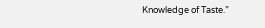Knowledge of Taste.”